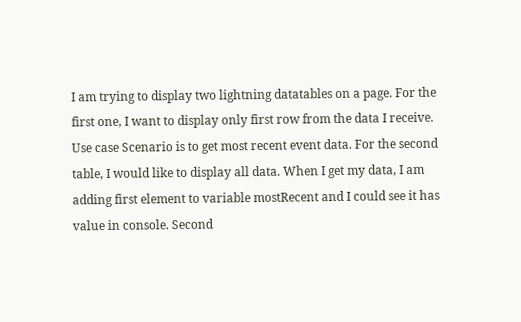I am trying to display two lightning datatables on a page. For the first one, I want to display only first row from the data I receive. Use case Scenario is to get most recent event data. For the second table, I would like to display all data. When I get my data, I am adding first element to variable mostRecent and I could see it has value in console. Second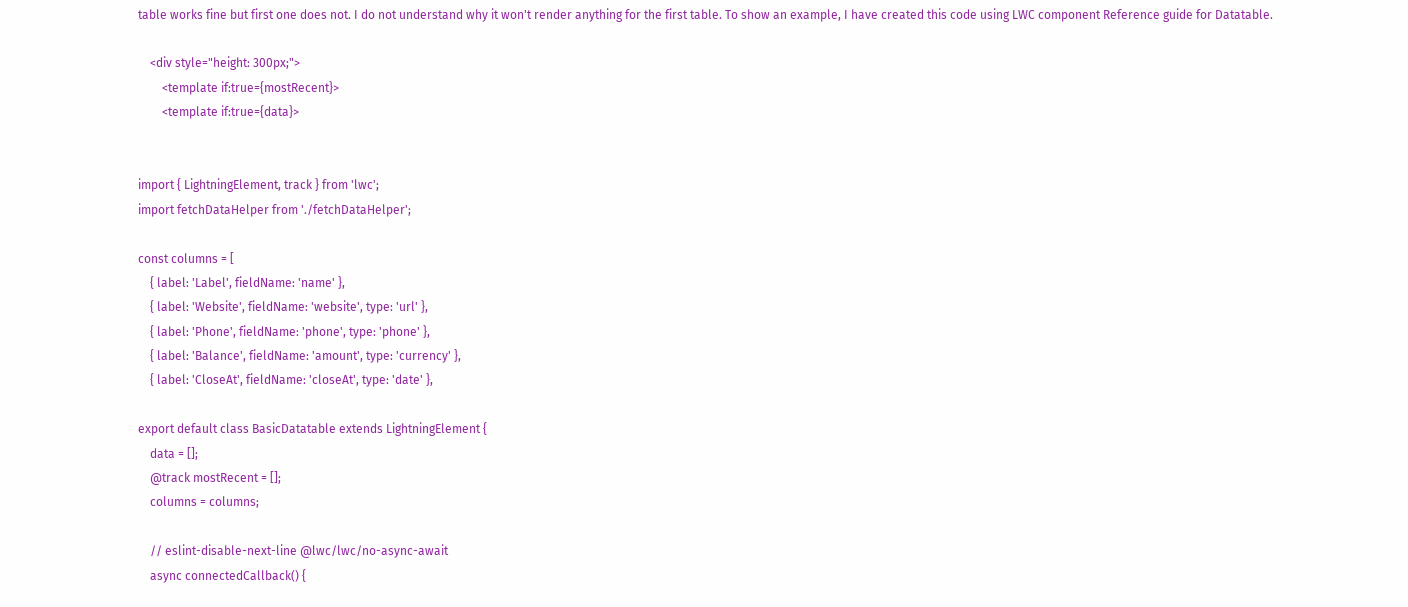table works fine but first one does not. I do not understand why it won't render anything for the first table. To show an example, I have created this code using LWC component Reference guide for Datatable.

    <div style="height: 300px;">
        <template if:true={mostRecent}>
        <template if:true={data}>


import { LightningElement, track } from 'lwc';
import fetchDataHelper from './fetchDataHelper';

const columns = [
    { label: 'Label', fieldName: 'name' },
    { label: 'Website', fieldName: 'website', type: 'url' },
    { label: 'Phone', fieldName: 'phone', type: 'phone' },
    { label: 'Balance', fieldName: 'amount', type: 'currency' },
    { label: 'CloseAt', fieldName: 'closeAt', type: 'date' },

export default class BasicDatatable extends LightningElement {
    data = [];
    @track mostRecent = [];
    columns = columns;

    // eslint-disable-next-line @lwc/lwc/no-async-await
    async connectedCallback() {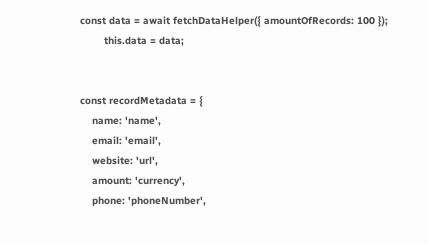const data = await fetchDataHelper({ amountOfRecords: 100 });
        this.data = data;


const recordMetadata = {
    name: 'name',
    email: 'email',
    website: 'url',
    amount: 'currency',
    phone: 'phoneNumber',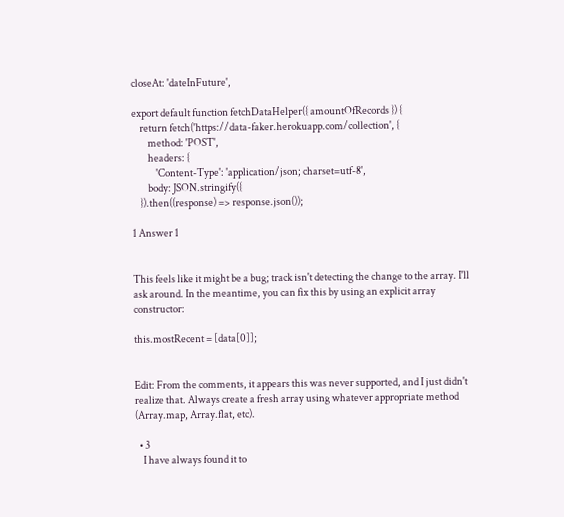closeAt: 'dateInFuture',

export default function fetchDataHelper({ amountOfRecords }) {
    return fetch('https://data-faker.herokuapp.com/collection', {
        method: 'POST',
        headers: {
            'Content-Type': 'application/json; charset=utf-8',
        body: JSON.stringify({
    }).then((response) => response.json());

1 Answer 1


This feels like it might be a bug; track isn't detecting the change to the array. I'll ask around. In the meantime, you can fix this by using an explicit array constructor:

this.mostRecent = [data[0]];


Edit: From the comments, it appears this was never supported, and I just didn't realize that. Always create a fresh array using whatever appropriate method (Array.map, Array.flat, etc).

  • 3
    I have always found it to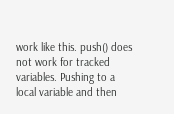work like this. push() does not work for tracked variables. Pushing to a local variable and then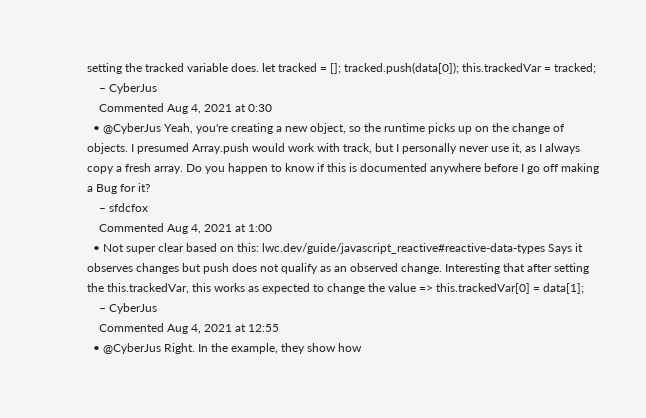setting the tracked variable does. let tracked = []; tracked.push(data[0]); this.trackedVar = tracked;
    – CyberJus
    Commented Aug 4, 2021 at 0:30
  • @CyberJus Yeah, you're creating a new object, so the runtime picks up on the change of objects. I presumed Array.push would work with track, but I personally never use it, as I always copy a fresh array. Do you happen to know if this is documented anywhere before I go off making a Bug for it?
    – sfdcfox
    Commented Aug 4, 2021 at 1:00
  • Not super clear based on this: lwc.dev/guide/javascript_reactive#reactive-data-types Says it observes changes but push does not qualify as an observed change. Interesting that after setting the this.trackedVar, this works as expected to change the value => this.trackedVar[0] = data[1];
    – CyberJus
    Commented Aug 4, 2021 at 12:55
  • @CyberJus Right. In the example, they show how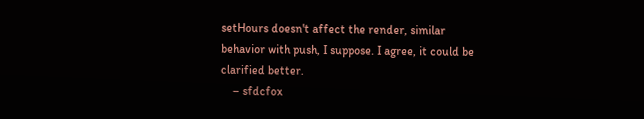setHours doesn't affect the render, similar behavior with push, I suppose. I agree, it could be clarified better.
    – sfdcfox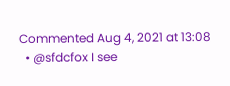Commented Aug 4, 2021 at 13:08
  • @sfdcfox I see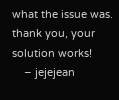what the issue was. thank you, your solution works!
    – jejejean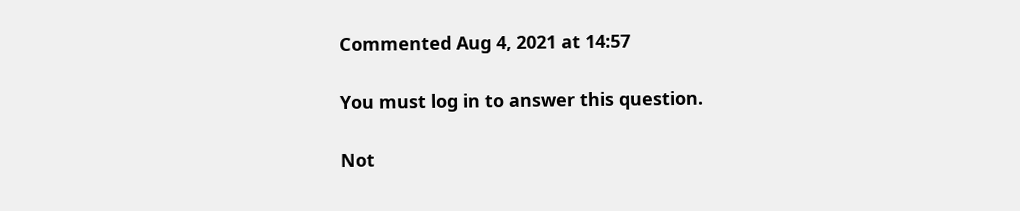Commented Aug 4, 2021 at 14:57

You must log in to answer this question.

Not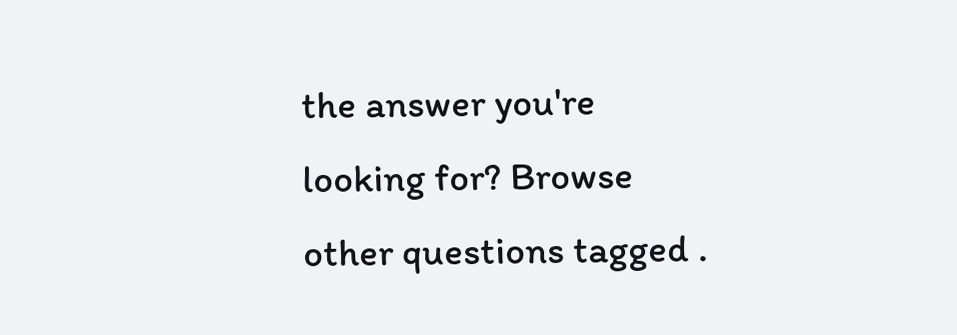the answer you're looking for? Browse other questions tagged .